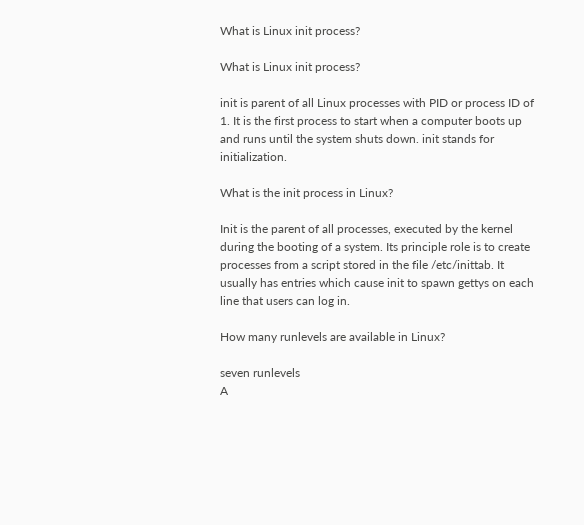What is Linux init process?

What is Linux init process?

init is parent of all Linux processes with PID or process ID of 1. It is the first process to start when a computer boots up and runs until the system shuts down. init stands for initialization.

What is the init process in Linux?

Init is the parent of all processes, executed by the kernel during the booting of a system. Its principle role is to create processes from a script stored in the file /etc/inittab. It usually has entries which cause init to spawn gettys on each line that users can log in.

How many runlevels are available in Linux?

seven runlevels
A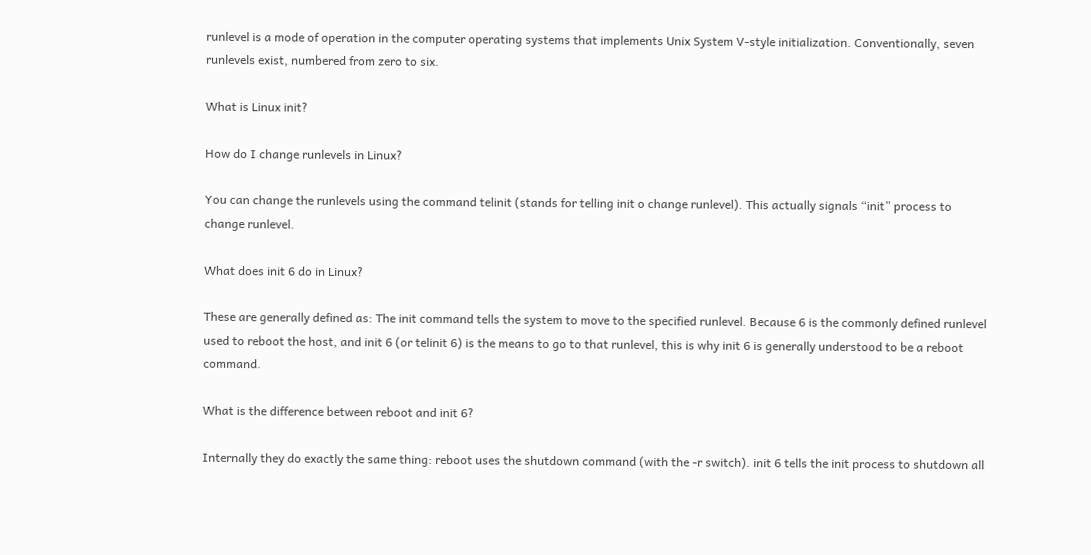runlevel is a mode of operation in the computer operating systems that implements Unix System V-style initialization. Conventionally, seven runlevels exist, numbered from zero to six.

What is Linux init?

How do I change runlevels in Linux?

You can change the runlevels using the command telinit (stands for telling init o change runlevel). This actually signals “init” process to change runlevel.

What does init 6 do in Linux?

These are generally defined as: The init command tells the system to move to the specified runlevel. Because 6 is the commonly defined runlevel used to reboot the host, and init 6 (or telinit 6) is the means to go to that runlevel, this is why init 6 is generally understood to be a reboot command.

What is the difference between reboot and init 6?

Internally they do exactly the same thing: reboot uses the shutdown command (with the -r switch). init 6 tells the init process to shutdown all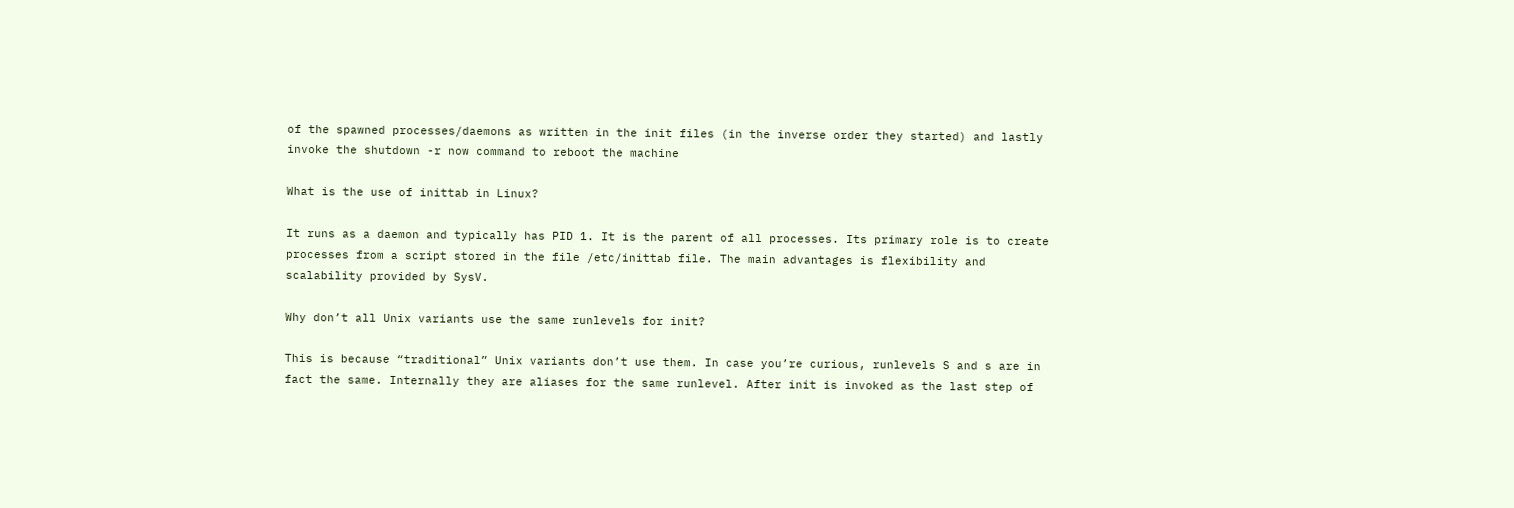of the spawned processes/daemons as written in the init files (in the inverse order they started) and lastly invoke the shutdown -r now command to reboot the machine

What is the use of inittab in Linux?

It runs as a daemon and typically has PID 1. It is the parent of all processes. Its primary role is to create processes from a script stored in the file /etc/inittab file. The main advantages is flexibility and scalability provided by SysV.

Why don’t all Unix variants use the same runlevels for init?

This is because “traditional” Unix variants don’t use them. In case you’re curious, runlevels S and s are in fact the same. Internally they are aliases for the same runlevel. After init is invoked as the last step of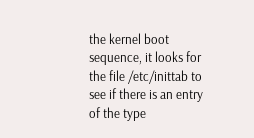the kernel boot sequence, it looks for the file /etc/inittab to see if there is an entry of the type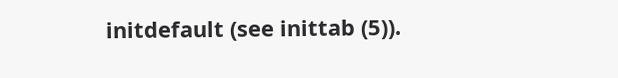initdefault (see inittab (5)).